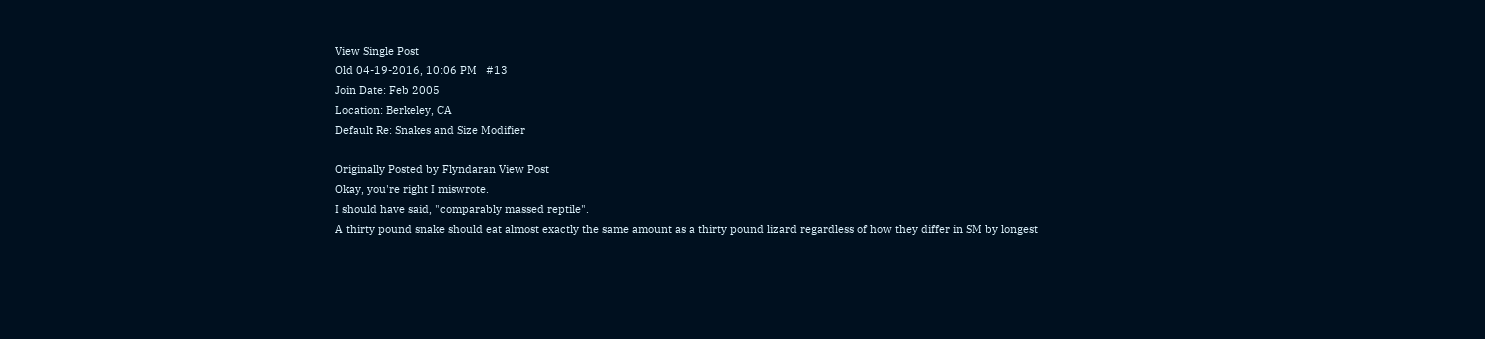View Single Post
Old 04-19-2016, 10:06 PM   #13
Join Date: Feb 2005
Location: Berkeley, CA
Default Re: Snakes and Size Modifier

Originally Posted by Flyndaran View Post
Okay, you're right I miswrote.
I should have said, "comparably massed reptile".
A thirty pound snake should eat almost exactly the same amount as a thirty pound lizard regardless of how they differ in SM by longest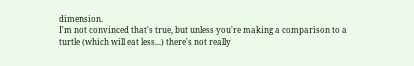dimension.
I'm not convinced that's true, but unless you're making a comparison to a turtle (which will eat less...) there's not really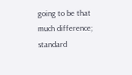going to be that much difference; standard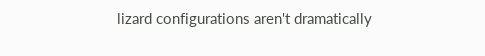lizard configurations aren't dramatically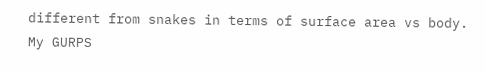different from snakes in terms of surface area vs body.
My GURPS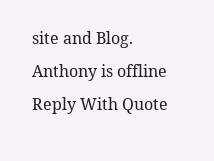site and Blog.
Anthony is offline   Reply With Quote